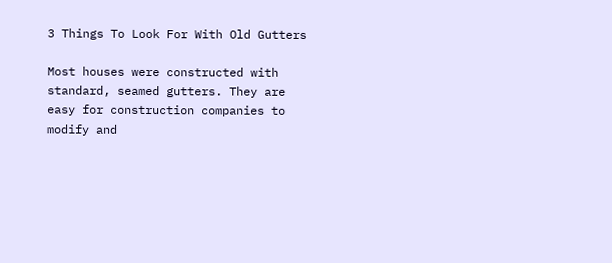3 Things To Look For With Old Gutters

Most houses were constructed with standard, seamed gutters. They are easy for construction companies to modify and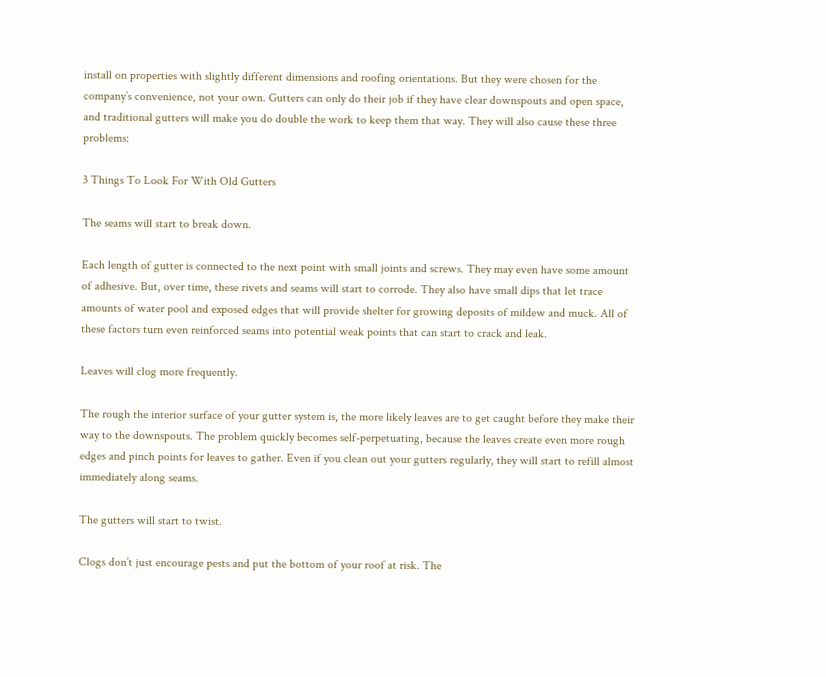install on properties with slightly different dimensions and roofing orientations. But they were chosen for the company’s convenience, not your own. Gutters can only do their job if they have clear downspouts and open space, and traditional gutters will make you do double the work to keep them that way. They will also cause these three problems:

3 Things To Look For With Old Gutters

The seams will start to break down.

Each length of gutter is connected to the next point with small joints and screws. They may even have some amount of adhesive. But, over time, these rivets and seams will start to corrode. They also have small dips that let trace amounts of water pool and exposed edges that will provide shelter for growing deposits of mildew and muck. All of these factors turn even reinforced seams into potential weak points that can start to crack and leak.

Leaves will clog more frequently.

The rough the interior surface of your gutter system is, the more likely leaves are to get caught before they make their way to the downspouts. The problem quickly becomes self-perpetuating, because the leaves create even more rough edges and pinch points for leaves to gather. Even if you clean out your gutters regularly, they will start to refill almost immediately along seams.

The gutters will start to twist.

Clogs don’t just encourage pests and put the bottom of your roof at risk. The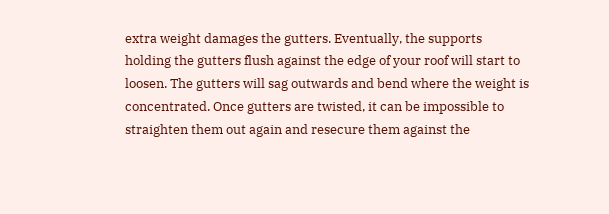extra weight damages the gutters. Eventually, the supports holding the gutters flush against the edge of your roof will start to loosen. The gutters will sag outwards and bend where the weight is concentrated. Once gutters are twisted, it can be impossible to straighten them out again and resecure them against the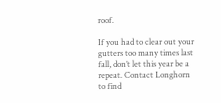roof.

If you had to clear out your gutters too many times last fall, don’t let this year be a repeat. Contact Longhorn to find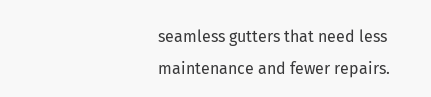seamless gutters that need less maintenance and fewer repairs.